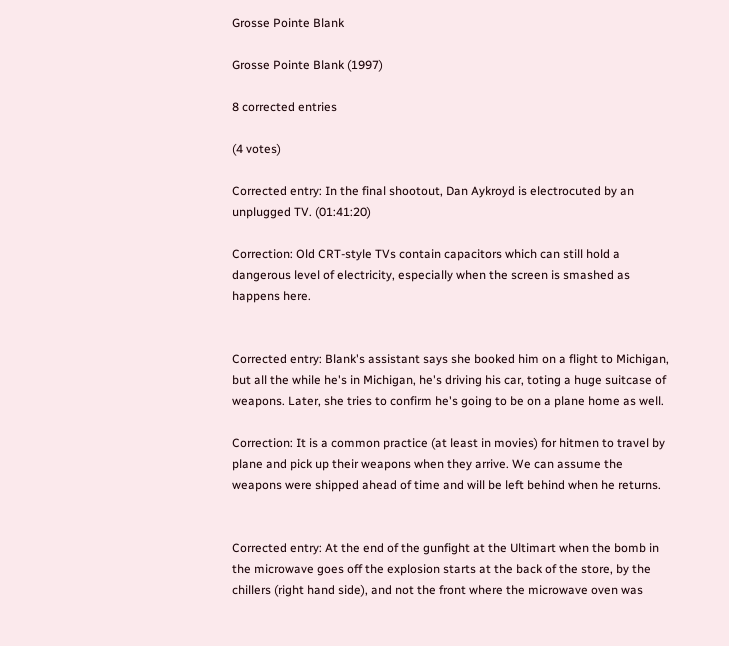Grosse Pointe Blank

Grosse Pointe Blank (1997)

8 corrected entries

(4 votes)

Corrected entry: In the final shootout, Dan Aykroyd is electrocuted by an unplugged TV. (01:41:20)

Correction: Old CRT-style TVs contain capacitors which can still hold a dangerous level of electricity, especially when the screen is smashed as happens here.


Corrected entry: Blank's assistant says she booked him on a flight to Michigan, but all the while he's in Michigan, he's driving his car, toting a huge suitcase of weapons. Later, she tries to confirm he's going to be on a plane home as well.

Correction: It is a common practice (at least in movies) for hitmen to travel by plane and pick up their weapons when they arrive. We can assume the weapons were shipped ahead of time and will be left behind when he returns.


Corrected entry: At the end of the gunfight at the Ultimart when the bomb in the microwave goes off the explosion starts at the back of the store, by the chillers (right hand side), and not the front where the microwave oven was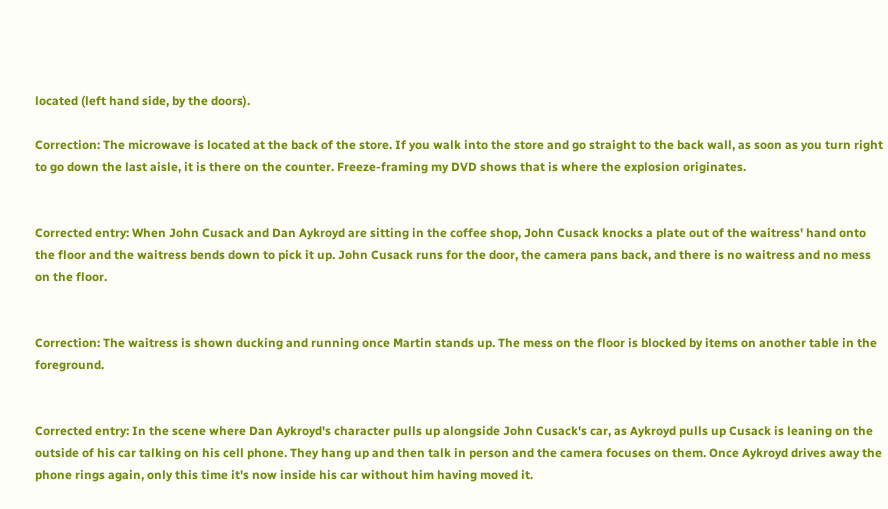located (left hand side, by the doors).

Correction: The microwave is located at the back of the store. If you walk into the store and go straight to the back wall, as soon as you turn right to go down the last aisle, it is there on the counter. Freeze-framing my DVD shows that is where the explosion originates.


Corrected entry: When John Cusack and Dan Aykroyd are sitting in the coffee shop, John Cusack knocks a plate out of the waitress' hand onto the floor and the waitress bends down to pick it up. John Cusack runs for the door, the camera pans back, and there is no waitress and no mess on the floor.


Correction: The waitress is shown ducking and running once Martin stands up. The mess on the floor is blocked by items on another table in the foreground.


Corrected entry: In the scene where Dan Aykroyd's character pulls up alongside John Cusack's car, as Aykroyd pulls up Cusack is leaning on the outside of his car talking on his cell phone. They hang up and then talk in person and the camera focuses on them. Once Aykroyd drives away the phone rings again, only this time it's now inside his car without him having moved it.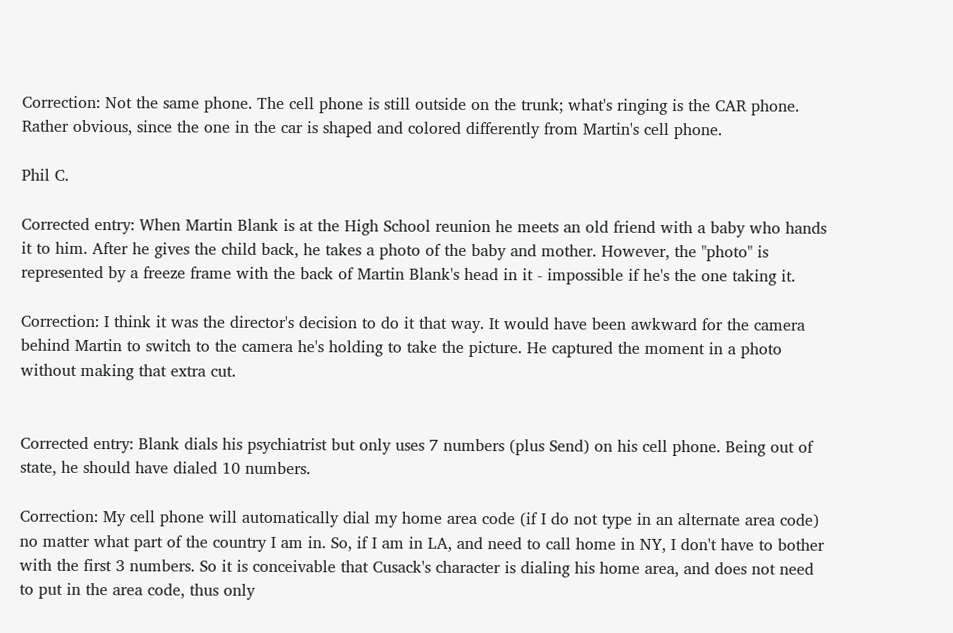Correction: Not the same phone. The cell phone is still outside on the trunk; what's ringing is the CAR phone. Rather obvious, since the one in the car is shaped and colored differently from Martin's cell phone.

Phil C.

Corrected entry: When Martin Blank is at the High School reunion he meets an old friend with a baby who hands it to him. After he gives the child back, he takes a photo of the baby and mother. However, the "photo" is represented by a freeze frame with the back of Martin Blank's head in it - impossible if he's the one taking it.

Correction: I think it was the director's decision to do it that way. It would have been awkward for the camera behind Martin to switch to the camera he's holding to take the picture. He captured the moment in a photo without making that extra cut.


Corrected entry: Blank dials his psychiatrist but only uses 7 numbers (plus Send) on his cell phone. Being out of state, he should have dialed 10 numbers.

Correction: My cell phone will automatically dial my home area code (if I do not type in an alternate area code) no matter what part of the country I am in. So, if I am in LA, and need to call home in NY, I don't have to bother with the first 3 numbers. So it is conceivable that Cusack's character is dialing his home area, and does not need to put in the area code, thus only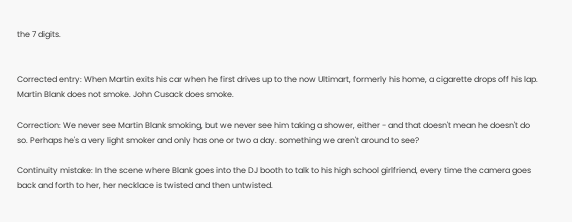the 7 digits.


Corrected entry: When Martin exits his car when he first drives up to the now Ultimart, formerly his home, a cigarette drops off his lap. Martin Blank does not smoke. John Cusack does smoke.

Correction: We never see Martin Blank smoking, but we never see him taking a shower, either - and that doesn't mean he doesn't do so. Perhaps he's a very light smoker and only has one or two a day. something we aren't around to see?

Continuity mistake: In the scene where Blank goes into the DJ booth to talk to his high school girlfriend, every time the camera goes back and forth to her, her necklace is twisted and then untwisted.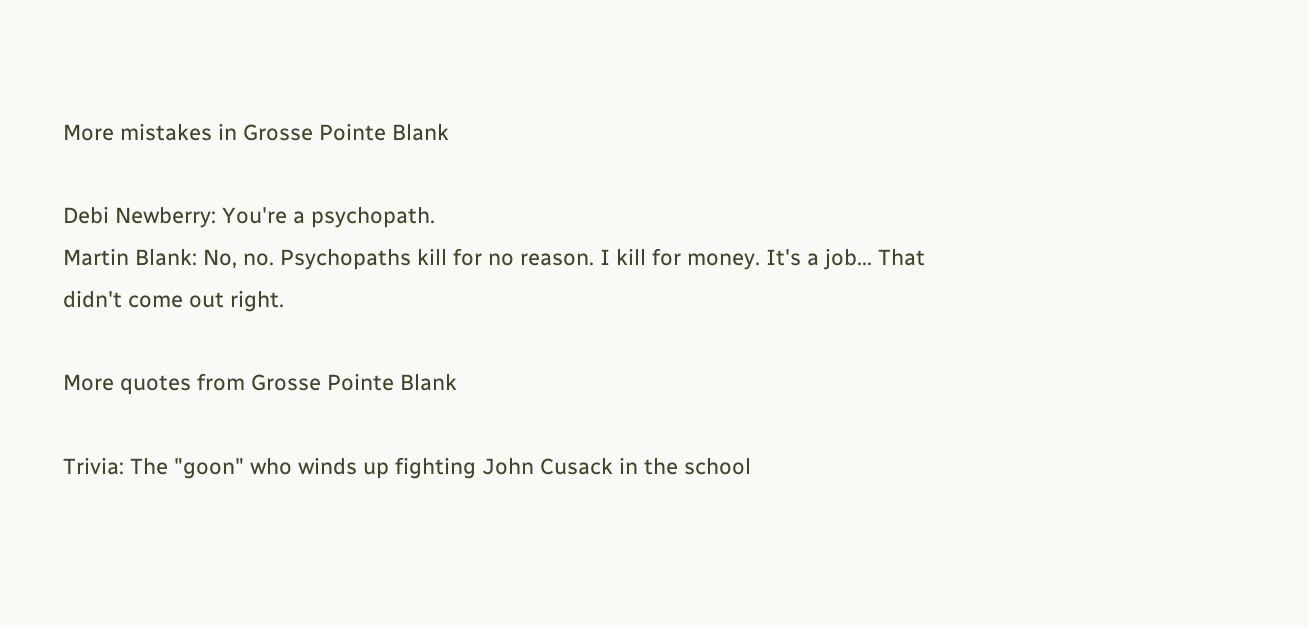More mistakes in Grosse Pointe Blank

Debi Newberry: You're a psychopath.
Martin Blank: No, no. Psychopaths kill for no reason. I kill for money. It's a job... That didn't come out right.

More quotes from Grosse Pointe Blank

Trivia: The "goon" who winds up fighting John Cusack in the school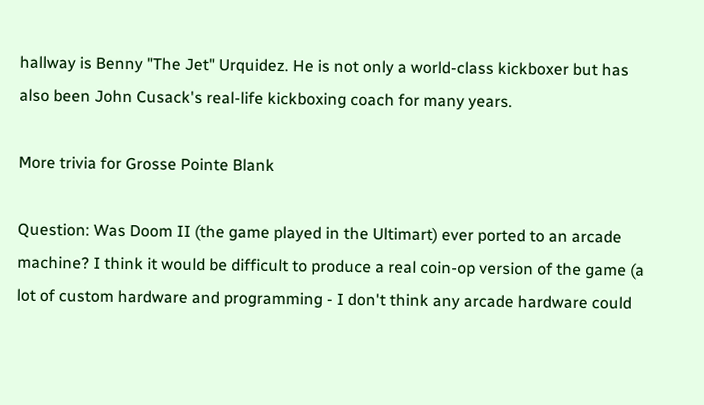hallway is Benny "The Jet" Urquidez. He is not only a world-class kickboxer but has also been John Cusack's real-life kickboxing coach for many years.

More trivia for Grosse Pointe Blank

Question: Was Doom II (the game played in the Ultimart) ever ported to an arcade machine? I think it would be difficult to produce a real coin-op version of the game (a lot of custom hardware and programming - I don't think any arcade hardware could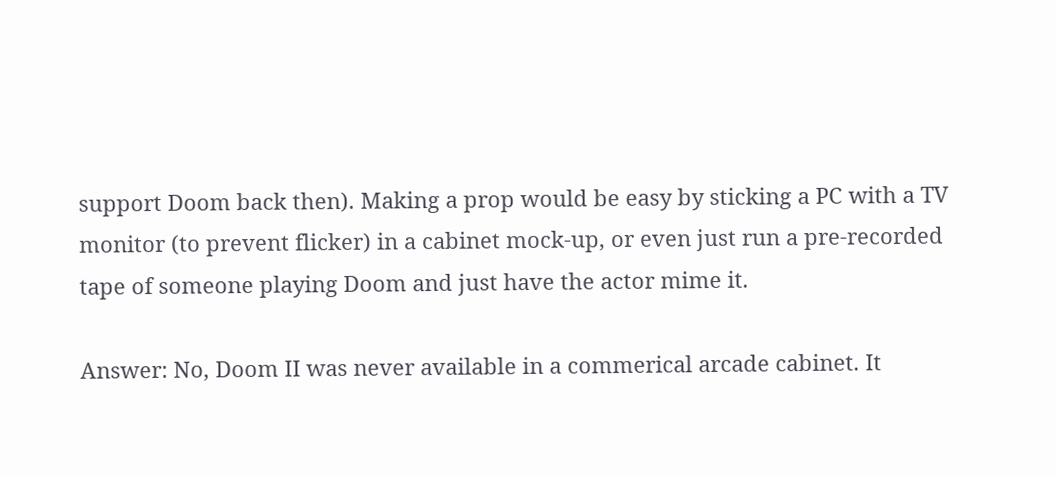support Doom back then). Making a prop would be easy by sticking a PC with a TV monitor (to prevent flicker) in a cabinet mock-up, or even just run a pre-recorded tape of someone playing Doom and just have the actor mime it.

Answer: No, Doom II was never available in a commerical arcade cabinet. It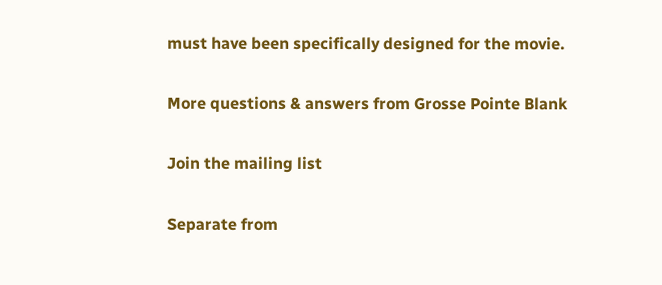must have been specifically designed for the movie.

More questions & answers from Grosse Pointe Blank

Join the mailing list

Separate from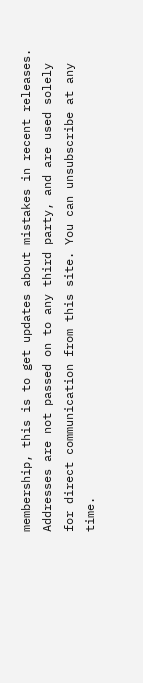membership, this is to get updates about mistakes in recent releases. Addresses are not passed on to any third party, and are used solely for direct communication from this site. You can unsubscribe at any time.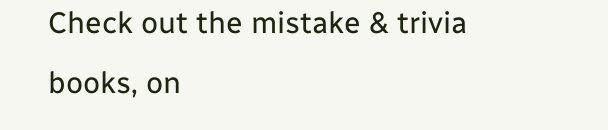Check out the mistake & trivia books, on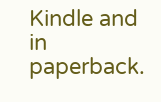Kindle and in paperback.